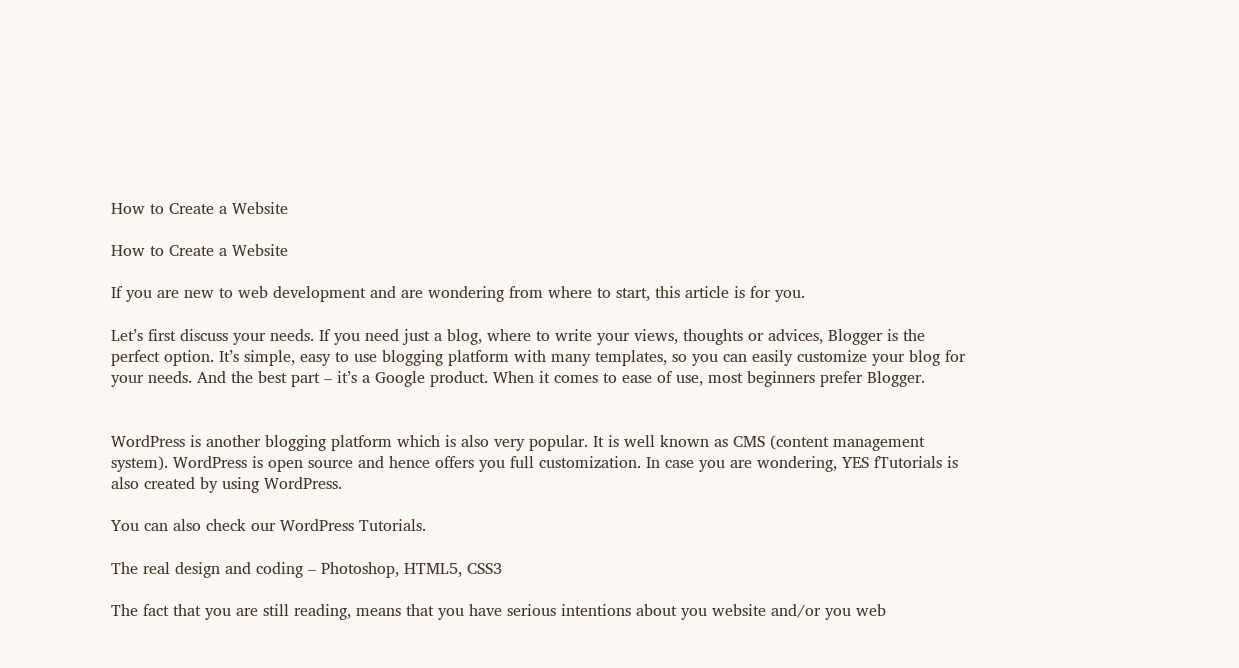How to Create a Website

How to Create a Website

If you are new to web development and are wondering from where to start, this article is for you.

Let’s first discuss your needs. If you need just a blog, where to write your views, thoughts or advices, Blogger is the perfect option. It’s simple, easy to use blogging platform with many templates, so you can easily customize your blog for your needs. And the best part – it’s a Google product. When it comes to ease of use, most beginners prefer Blogger.


WordPress is another blogging platform which is also very popular. It is well known as CMS (content management system). WordPress is open source and hence offers you full customization. In case you are wondering, YES fTutorials is also created by using WordPress.

You can also check our WordPress Tutorials.

The real design and coding – Photoshop, HTML5, CSS3

The fact that you are still reading, means that you have serious intentions about you website and/or you web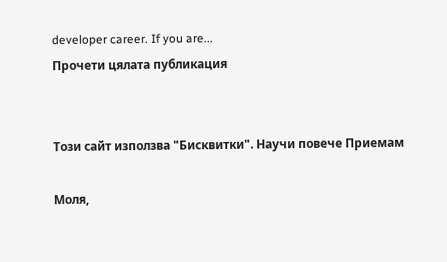developer career. If you are...
Прочети цялата публикация


Tози сайт използва "Бисквитки". Научи повече Приемам

Моля,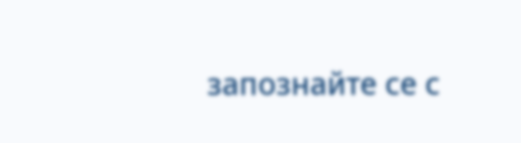запознайте се с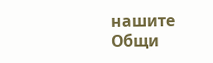нашите Общи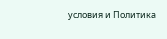условия и Политика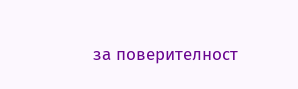за поверителност